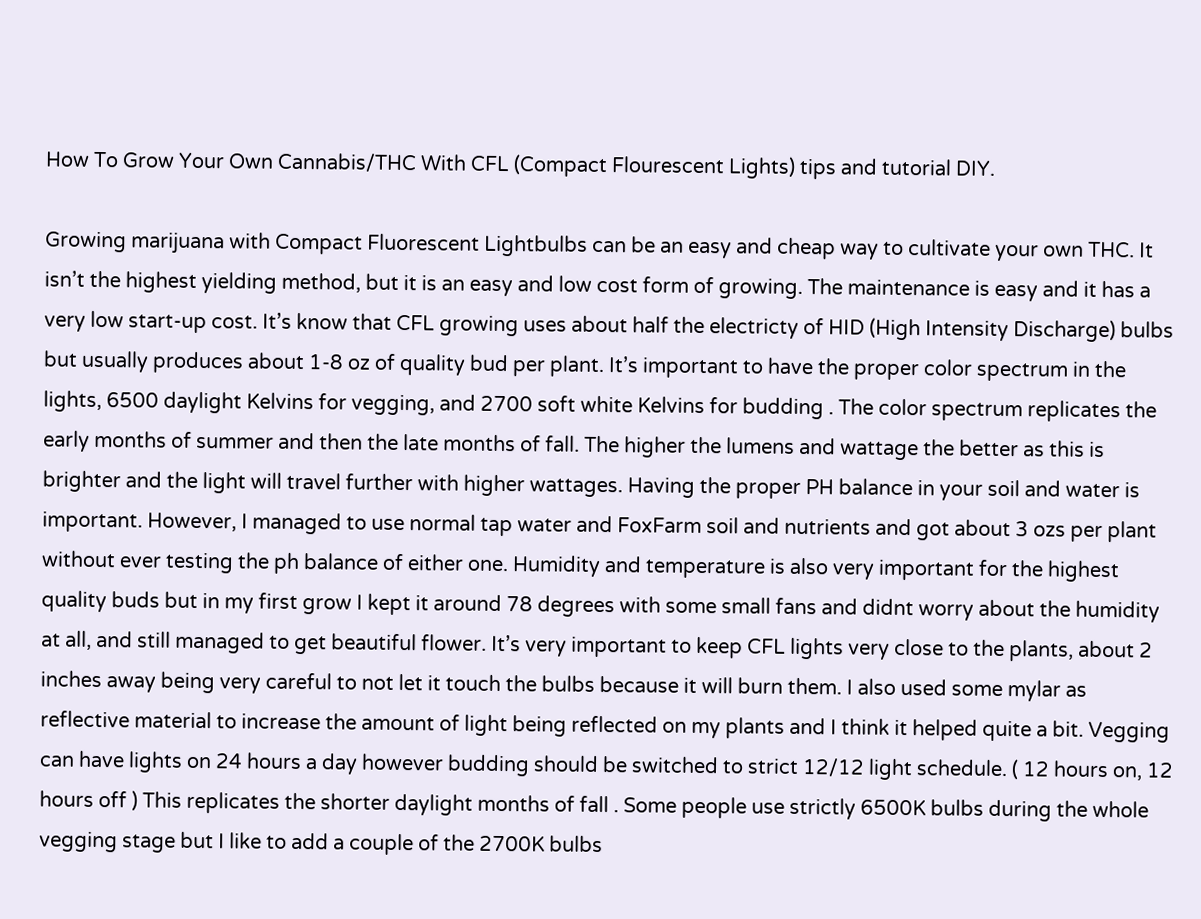How To Grow Your Own Cannabis/THC With CFL (Compact Flourescent Lights) tips and tutorial DIY.

Growing marijuana with Compact Fluorescent Lightbulbs can be an easy and cheap way to cultivate your own THC. It isn’t the highest yielding method, but it is an easy and low cost form of growing. The maintenance is easy and it has a very low start-up cost. It’s know that CFL growing uses about half the electricty of HID (High Intensity Discharge) bulbs but usually produces about 1-8 oz of quality bud per plant. It’s important to have the proper color spectrum in the lights, 6500 daylight Kelvins for vegging, and 2700 soft white Kelvins for budding . The color spectrum replicates the early months of summer and then the late months of fall. The higher the lumens and wattage the better as this is brighter and the light will travel further with higher wattages. Having the proper PH balance in your soil and water is important. However, I managed to use normal tap water and FoxFarm soil and nutrients and got about 3 ozs per plant without ever testing the ph balance of either one. Humidity and temperature is also very important for the highest quality buds but in my first grow I kept it around 78 degrees with some small fans and didnt worry about the humidity at all, and still managed to get beautiful flower. It’s very important to keep CFL lights very close to the plants, about 2 inches away being very careful to not let it touch the bulbs because it will burn them. I also used some mylar as reflective material to increase the amount of light being reflected on my plants and I think it helped quite a bit. Vegging can have lights on 24 hours a day however budding should be switched to strict 12/12 light schedule. ( 12 hours on, 12 hours off ) This replicates the shorter daylight months of fall . Some people use strictly 6500K bulbs during the whole vegging stage but I like to add a couple of the 2700K bulbs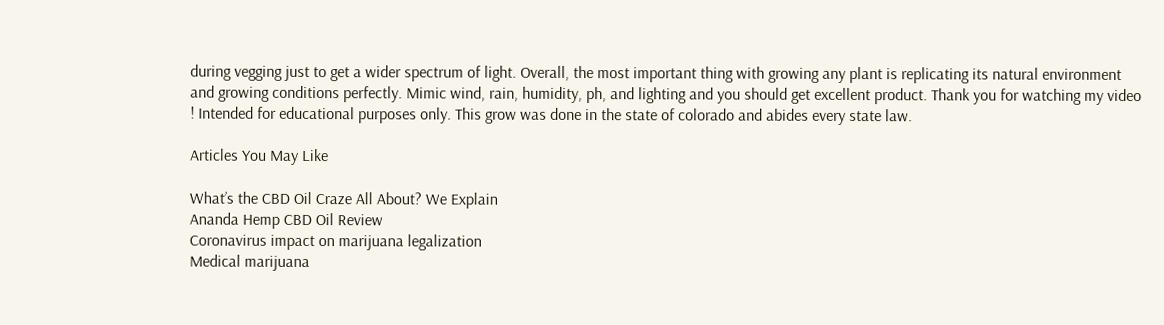during vegging just to get a wider spectrum of light. Overall, the most important thing with growing any plant is replicating its natural environment and growing conditions perfectly. Mimic wind, rain, humidity, ph, and lighting and you should get excellent product. Thank you for watching my video ! Intended for educational purposes only. This grow was done in the state of colorado and abides every state law.

Articles You May Like

What’s the CBD Oil Craze All About? We Explain
Ananda Hemp CBD Oil Review
Coronavirus impact on marijuana legalization
Medical marijuana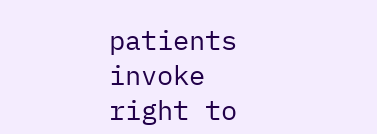patients invoke right to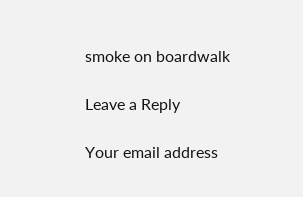smoke on boardwalk

Leave a Reply

Your email address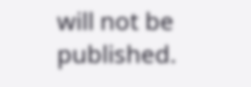will not be published.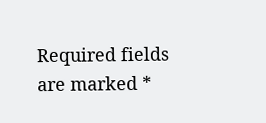Required fields are marked *